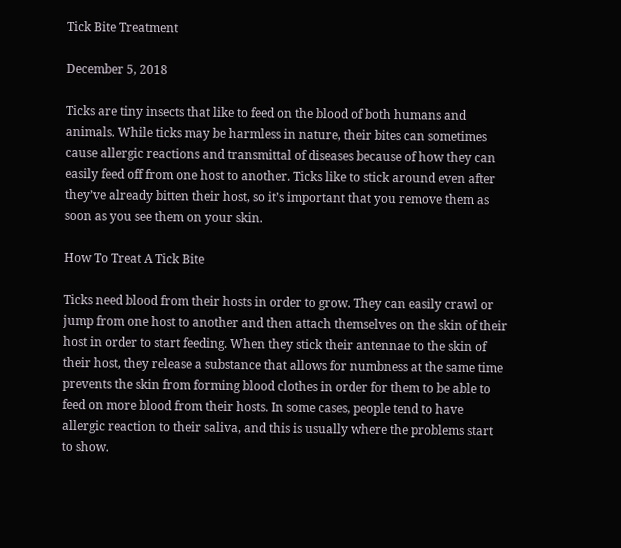Tick Bite Treatment

December 5, 2018

Ticks are tiny insects that like to feed on the blood of both humans and animals. While ticks may be harmless in nature, their bites can sometimes cause allergic reactions and transmittal of diseases because of how they can easily feed off from one host to another. Ticks like to stick around even after they’ve already bitten their host, so it’s important that you remove them as soon as you see them on your skin.

How To Treat A Tick Bite

Ticks need blood from their hosts in order to grow. They can easily crawl or jump from one host to another and then attach themselves on the skin of their host in order to start feeding. When they stick their antennae to the skin of their host, they release a substance that allows for numbness at the same time prevents the skin from forming blood clothes in order for them to be able to feed on more blood from their hosts. In some cases, people tend to have allergic reaction to their saliva, and this is usually where the problems start to show.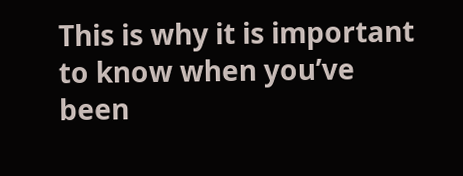This is why it is important to know when you’ve been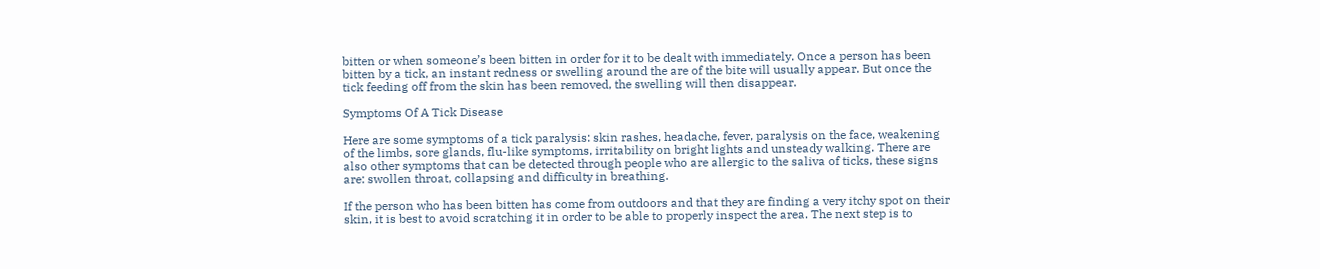bitten or when someone’s been bitten in order for it to be dealt with immediately. Once a person has been bitten by a tick, an instant redness or swelling around the are of the bite will usually appear. But once the tick feeding off from the skin has been removed, the swelling will then disappear.

Symptoms Of A Tick Disease

Here are some symptoms of a tick paralysis: skin rashes, headache, fever, paralysis on the face, weakening of the limbs, sore glands, flu-like symptoms, irritability on bright lights and unsteady walking. There are also other symptoms that can be detected through people who are allergic to the saliva of ticks, these signs are: swollen throat, collapsing and difficulty in breathing.

If the person who has been bitten has come from outdoors and that they are finding a very itchy spot on their skin, it is best to avoid scratching it in order to be able to properly inspect the area. The next step is to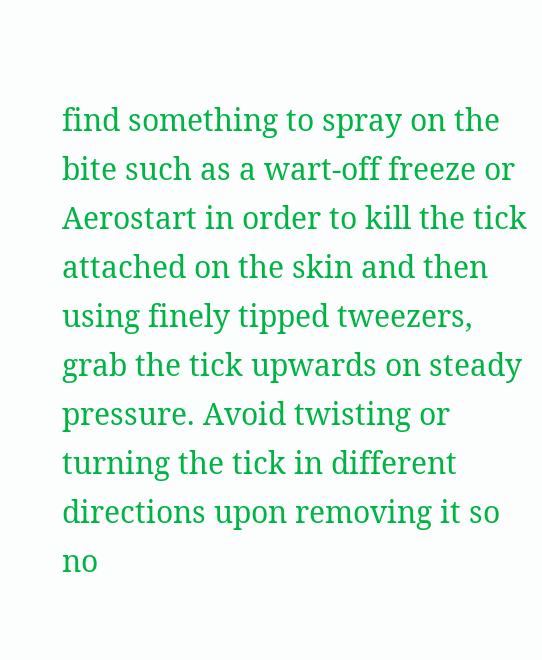find something to spray on the bite such as a wart-off freeze or Aerostart in order to kill the tick attached on the skin and then using finely tipped tweezers, grab the tick upwards on steady pressure. Avoid twisting or turning the tick in different directions upon removing it so no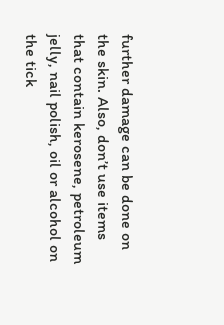further damage can be done on the skin. Also, don’t use items that contain kerosene, petroleum jelly, nail polish, oil or alcohol on the tick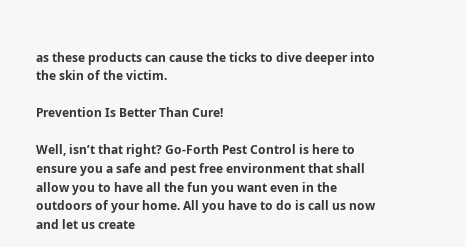as these products can cause the ticks to dive deeper into the skin of the victim.

Prevention Is Better Than Cure!

Well, isn’t that right? Go-Forth Pest Control is here to ensure you a safe and pest free environment that shall allow you to have all the fun you want even in the outdoors of your home. All you have to do is call us now and let us create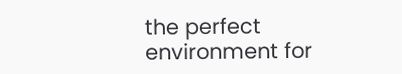the perfect environment for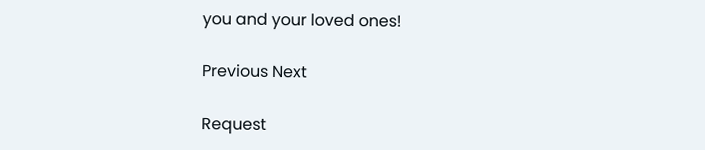you and your loved ones!

Previous Next

Request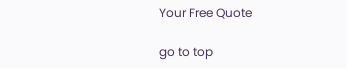Your Free Quote

go to top